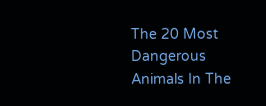The 20 Most Dangerous Animals In The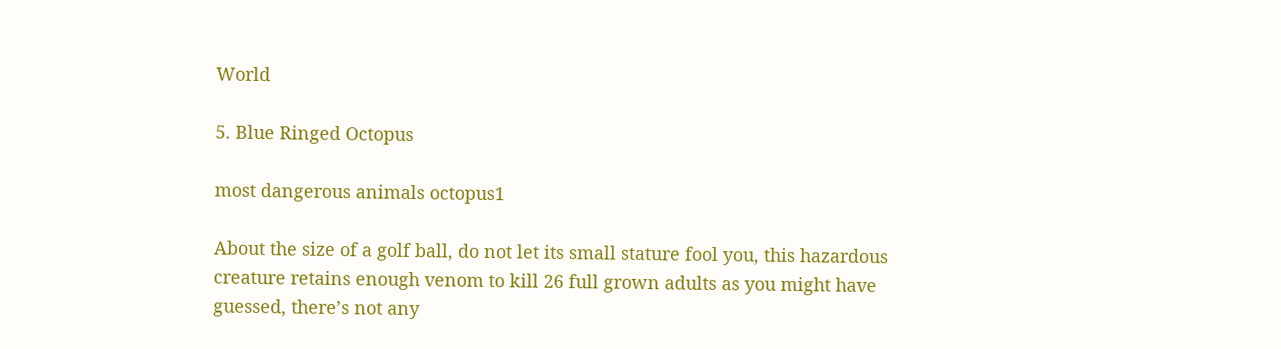World

5. Blue Ringed Octopus

most dangerous animals octopus1

About the size of a golf ball, do not let its small stature fool you, this hazardous creature retains enough venom to kill 26 full grown adults as you might have guessed, there’s not any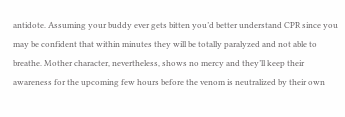antidote. Assuming your buddy ever gets bitten you’d better understand CPR since you may be confident that within minutes they will be totally paralyzed and not able to breathe. Mother character, nevertheless, shows no mercy and they’ll keep their awareness for the upcoming few hours before the venom is neutralized by their own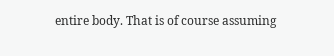entire body. That is of course assuming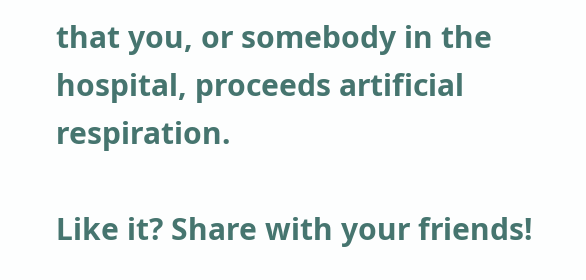that you, or somebody in the hospital, proceeds artificial respiration.

Like it? Share with your friends!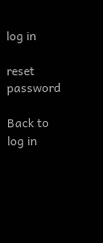log in

reset password

Back to
log in